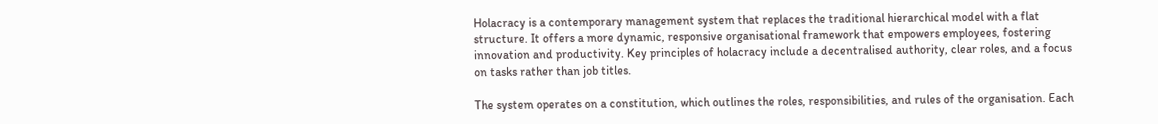Holacracy is a contemporary management system that replaces the traditional hierarchical model with a flat structure. It offers a more dynamic, responsive organisational framework that empowers employees, fostering innovation and productivity. Key principles of holacracy include a decentralised authority, clear roles, and a focus on tasks rather than job titles.

The system operates on a constitution, which outlines the roles, responsibilities, and rules of the organisation. Each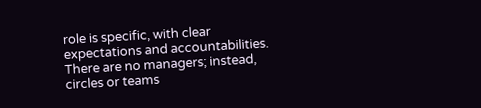role is specific, with clear expectations and accountabilities. There are no managers; instead, circles or teams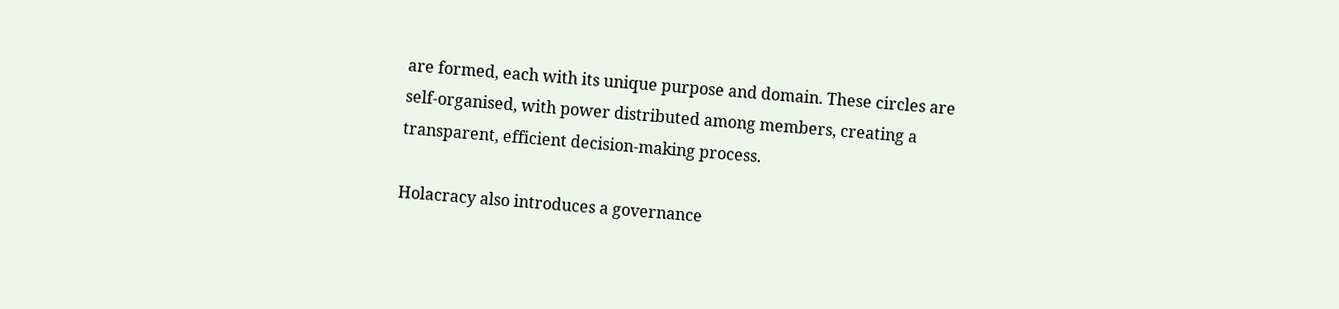are formed, each with its unique purpose and domain. These circles are self-organised, with power distributed among members, creating a transparent, efficient decision-making process.

Holacracy also introduces a governance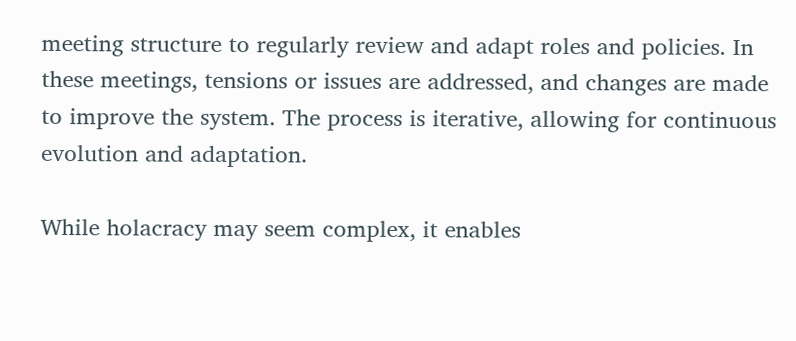meeting structure to regularly review and adapt roles and policies. In these meetings, tensions or issues are addressed, and changes are made to improve the system. The process is iterative, allowing for continuous evolution and adaptation.

While holacracy may seem complex, it enables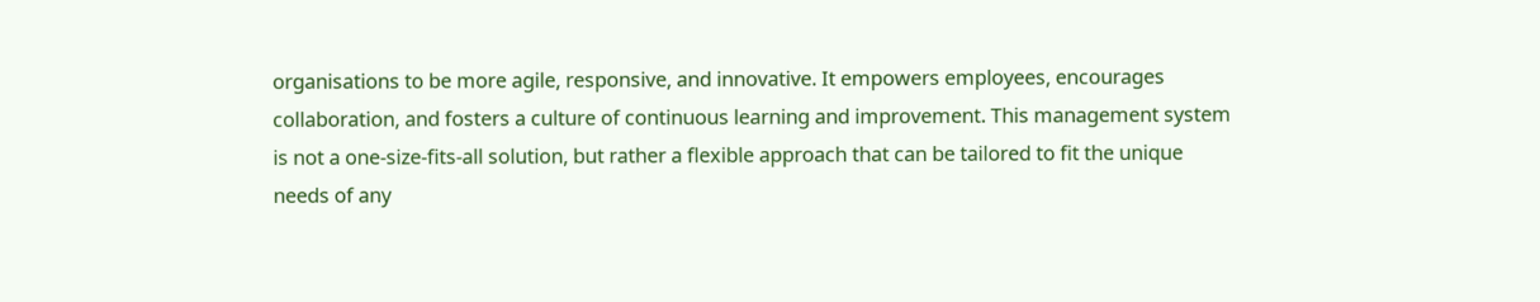organisations to be more agile, responsive, and innovative. It empowers employees, encourages collaboration, and fosters a culture of continuous learning and improvement. This management system is not a one-size-fits-all solution, but rather a flexible approach that can be tailored to fit the unique needs of any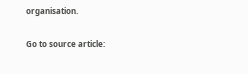organisation.

Go to source article: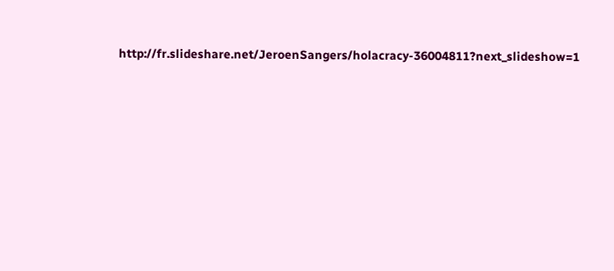http://fr.slideshare.net/JeroenSangers/holacracy-36004811?next_slideshow=1